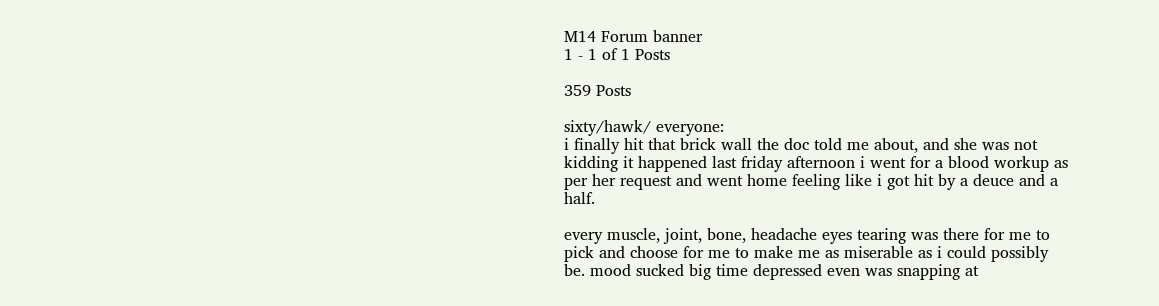M14 Forum banner
1 - 1 of 1 Posts

359 Posts

sixty/hawk/ everyone:
i finally hit that brick wall the doc told me about, and she was not kidding it happened last friday afternoon i went for a blood workup as per her request and went home feeling like i got hit by a deuce and a half.

every muscle, joint, bone, headache eyes tearing was there for me to pick and choose for me to make me as miserable as i could possibly be. mood sucked big time depressed even was snapping at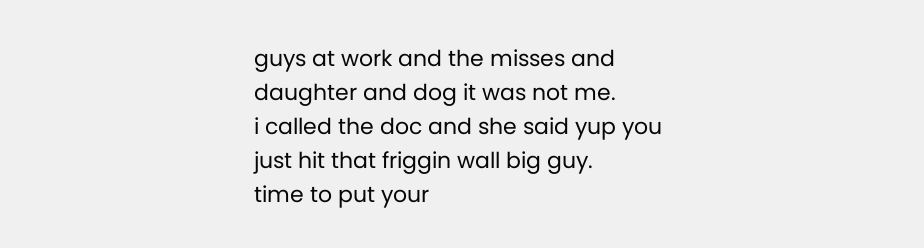guys at work and the misses and daughter and dog it was not me.
i called the doc and she said yup you just hit that friggin wall big guy.
time to put your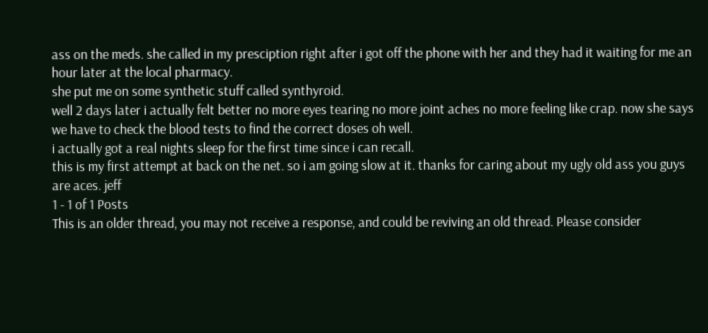ass on the meds. she called in my presciption right after i got off the phone with her and they had it waiting for me an hour later at the local pharmacy.
she put me on some synthetic stuff called synthyroid.
well 2 days later i actually felt better no more eyes tearing no more joint aches no more feeling like crap. now she says we have to check the blood tests to find the correct doses oh well.
i actually got a real nights sleep for the first time since i can recall.
this is my first attempt at back on the net. so i am going slow at it. thanks for caring about my ugly old ass you guys are aces. jeff
1 - 1 of 1 Posts
This is an older thread, you may not receive a response, and could be reviving an old thread. Please consider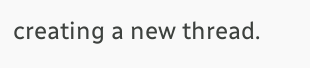creating a new thread.